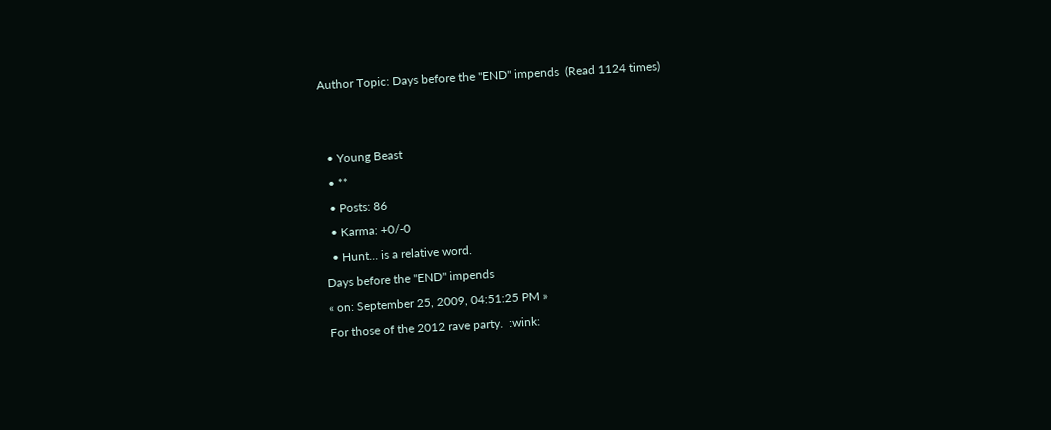Author Topic: Days before the "END" impends  (Read 1124 times)


  • Young Beast
  • **
  • Posts: 86
  • Karma: +0/-0
  • Hunt... is a relative word.
Days before the "END" impends
« on: September 25, 2009, 04:51:25 PM »
For those of the 2012 rave party.  :wink: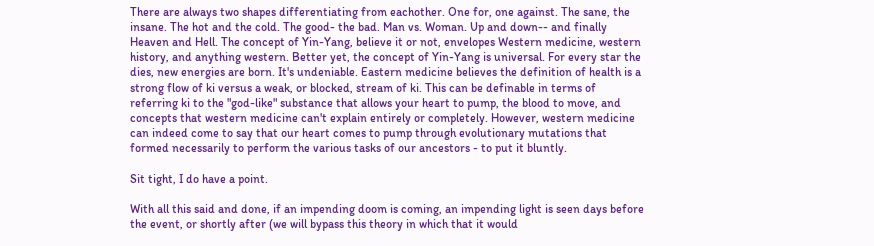There are always two shapes differentiating from eachother. One for, one against. The sane, the insane. The hot and the cold. The good- the bad. Man vs. Woman. Up and down-- and finally Heaven and Hell. The concept of Yin-Yang, believe it or not, envelopes Western medicine, western history, and anything western. Better yet, the concept of Yin-Yang is universal. For every star the dies, new energies are born. It's undeniable. Eastern medicine believes the definition of health is a strong flow of ki versus a weak, or blocked, stream of ki. This can be definable in terms of referring ki to the "god-like" substance that allows your heart to pump, the blood to move, and concepts that western medicine can't explain entirely or completely. However, western medicine can indeed come to say that our heart comes to pump through evolutionary mutations that formed necessarily to perform the various tasks of our ancestors - to put it bluntly.

Sit tight, I do have a point.

With all this said and done, if an impending doom is coming, an impending light is seen days before the event, or shortly after (we will bypass this theory in which that it would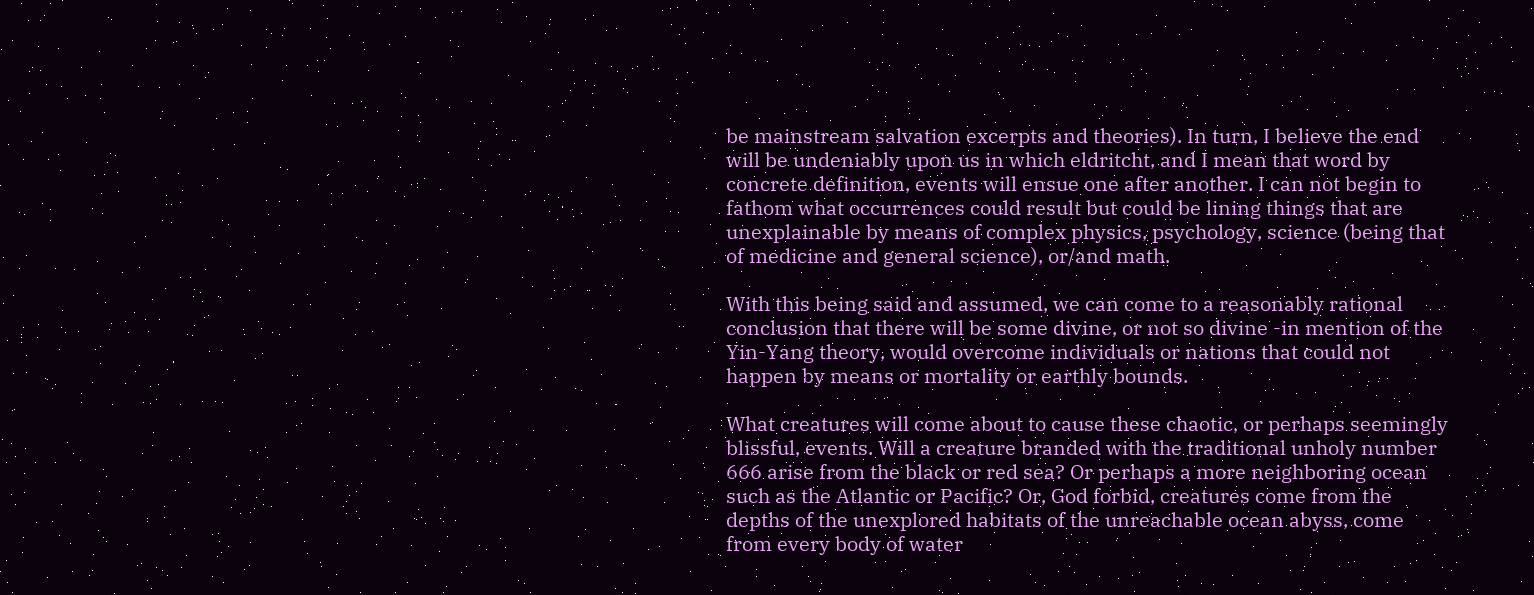be mainstream salvation excerpts and theories). In turn, I believe the end will be undeniably upon us in which eldritcht, and I mean that word by concrete definition, events will ensue one after another. I can not begin to fathom what occurrences could result but could be lining things that are unexplainable by means of complex physics, psychology, science (being that of medicine and general science), or/and math.

With this being said and assumed, we can come to a reasonably rational conclusion that there will be some divine, or not so divine -in mention of the Yin-Yang theory, would overcome individuals or nations that could not happen by means or mortality or earthly bounds.

What creatures will come about to cause these chaotic, or perhaps seemingly blissful, events. Will a creature branded with the traditional unholy number 666 arise from the black or red sea? Or perhaps a more neighboring ocean such as the Atlantic or Pacific? Or, God forbid, creatures come from the depths of the unexplored habitats of the unreachable ocean abyss, come from every body of water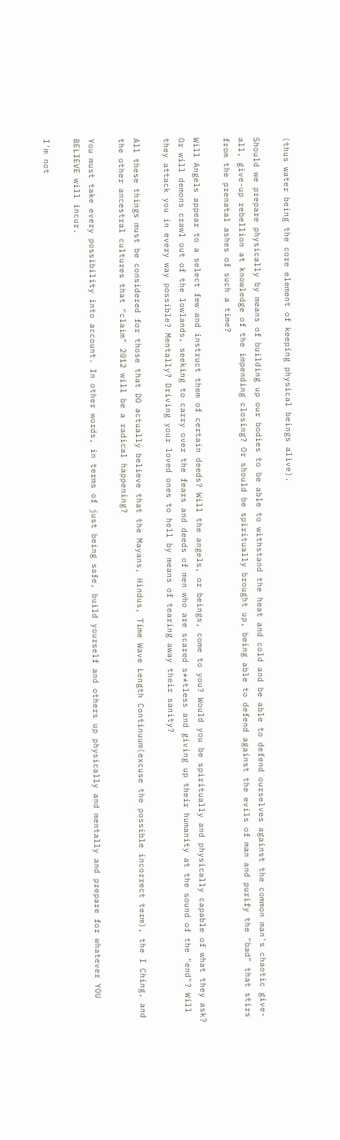(thus water being the core element of keeping physical beings alive).

Should we prepare physically by means of building up our bodies to be able to withstand the heat and cold and be able to defend ourselves against the common man's chaotic give-all, give-up rebellion at knowledge of the impending closing? Or should be spiritually brought up, being able to defend against the evils of man and purify the "bad" that stirs from the prenatal ashes of such a time?

Will Angels appear to a select few and instruct them of certain deeds? Will the angels, or beings, come to you? Would you be spiritually and physically capable of what they ask?
Or will demons crawl out of the lowlands, seeking to carry over the fears and deeds of men who are scared s**tless and giving up their humanity at the sound of the "end"? Will they attack you in every way possible? Mentally? Driving your loved ones to hell by means of tearing away their sanity?

All these things must be considered for those that DO actually believe that the Mayans, Hindus, Time Wave Length Continuum(excuse the possible incorrect term), the I Ching, and the other ancestral cultures that "claim" 2012 will be a radical happening?

You must take every possibility into account. In other words, in terms of just being safe, build yourself and others up physically and mentally and prepare for whatever YOU BELIEVE will incur.

I'm not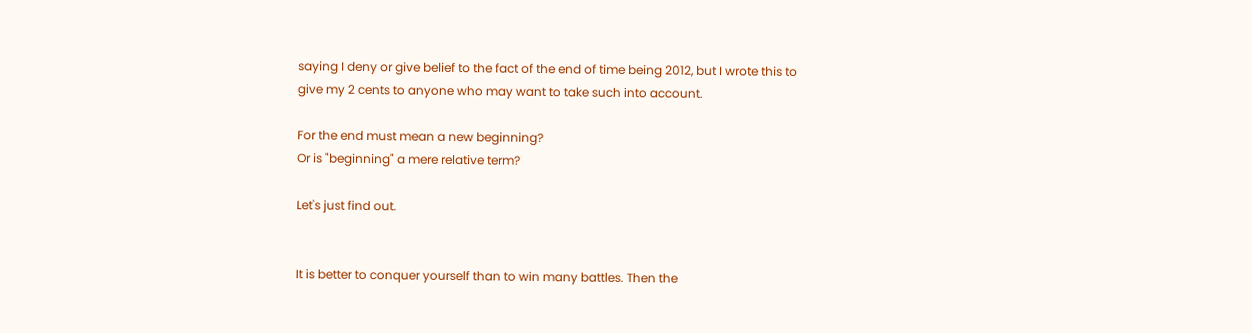saying I deny or give belief to the fact of the end of time being 2012, but I wrote this to give my 2 cents to anyone who may want to take such into account.

For the end must mean a new beginning?
Or is "beginning" a mere relative term?

Let's just find out.


It is better to conquer yourself than to win many battles. Then the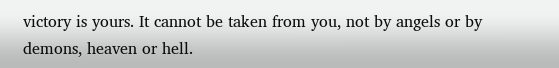victory is yours. It cannot be taken from you, not by angels or by demons, heaven or hell.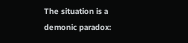The situation is a demonic paradox: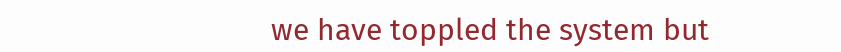we have toppled the system but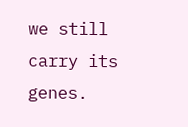we still carry its genes.